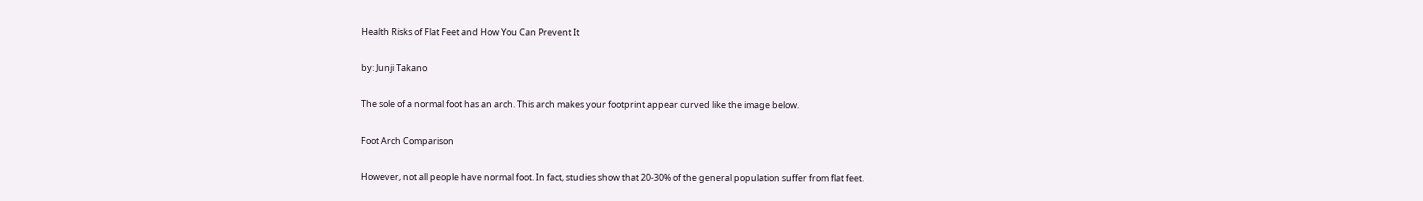Health Risks of Flat Feet and How You Can Prevent It

by: Junji Takano

The sole of a normal foot has an arch. This arch makes your footprint appear curved like the image below.

Foot Arch Comparison

However, not all people have normal foot. In fact, studies show that 20-30% of the general population suffer from flat feet.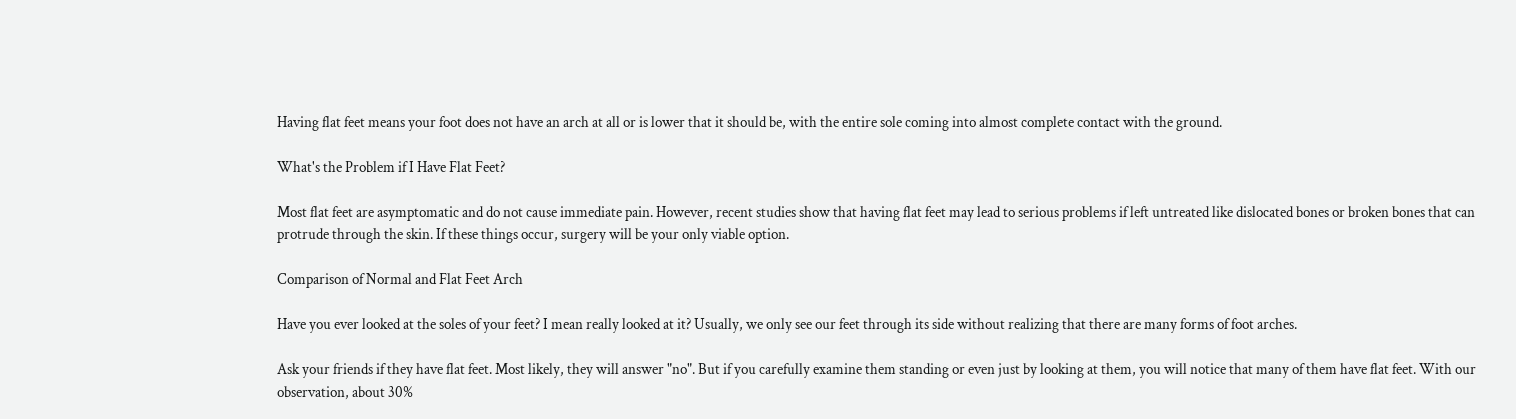Having flat feet means your foot does not have an arch at all or is lower that it should be, with the entire sole coming into almost complete contact with the ground.

What's the Problem if I Have Flat Feet?

Most flat feet are asymptomatic and do not cause immediate pain. However, recent studies show that having flat feet may lead to serious problems if left untreated like dislocated bones or broken bones that can protrude through the skin. If these things occur, surgery will be your only viable option.

Comparison of Normal and Flat Feet Arch

Have you ever looked at the soles of your feet? I mean really looked at it? Usually, we only see our feet through its side without realizing that there are many forms of foot arches.

Ask your friends if they have flat feet. Most likely, they will answer "no". But if you carefully examine them standing or even just by looking at them, you will notice that many of them have flat feet. With our observation, about 30%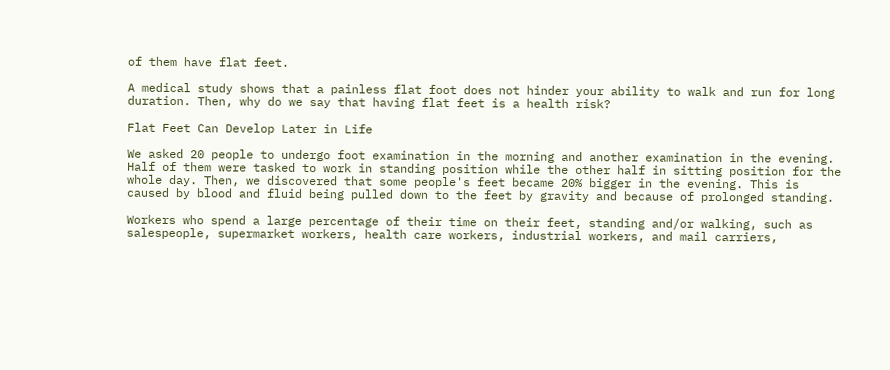of them have flat feet.

A medical study shows that a painless flat foot does not hinder your ability to walk and run for long duration. Then, why do we say that having flat feet is a health risk?

Flat Feet Can Develop Later in Life

We asked 20 people to undergo foot examination in the morning and another examination in the evening. Half of them were tasked to work in standing position while the other half in sitting position for the whole day. Then, we discovered that some people's feet became 20% bigger in the evening. This is caused by blood and fluid being pulled down to the feet by gravity and because of prolonged standing.

Workers who spend a large percentage of their time on their feet, standing and/or walking, such as salespeople, supermarket workers, health care workers, industrial workers, and mail carriers,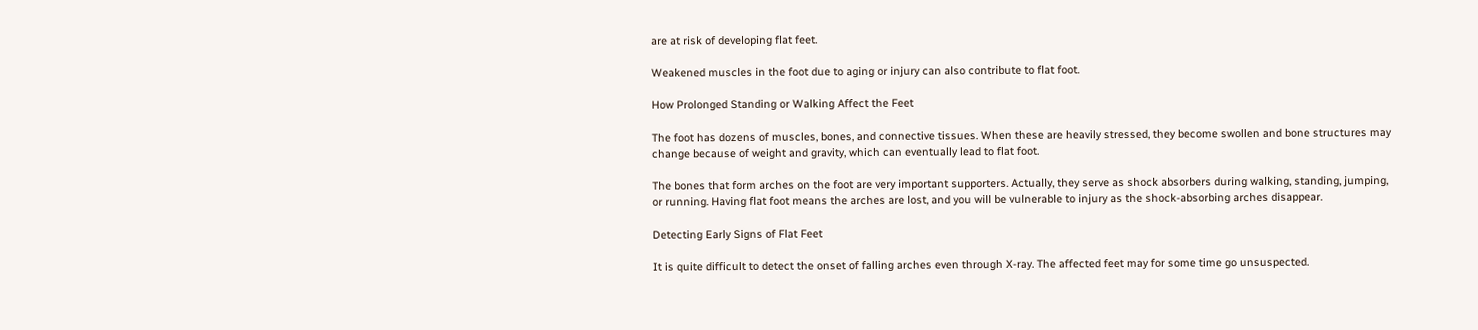are at risk of developing flat feet.

Weakened muscles in the foot due to aging or injury can also contribute to flat foot.

How Prolonged Standing or Walking Affect the Feet

The foot has dozens of muscles, bones, and connective tissues. When these are heavily stressed, they become swollen and bone structures may change because of weight and gravity, which can eventually lead to flat foot.

The bones that form arches on the foot are very important supporters. Actually, they serve as shock absorbers during walking, standing, jumping, or running. Having flat foot means the arches are lost, and you will be vulnerable to injury as the shock-absorbing arches disappear.

Detecting Early Signs of Flat Feet

It is quite difficult to detect the onset of falling arches even through X-ray. The affected feet may for some time go unsuspected.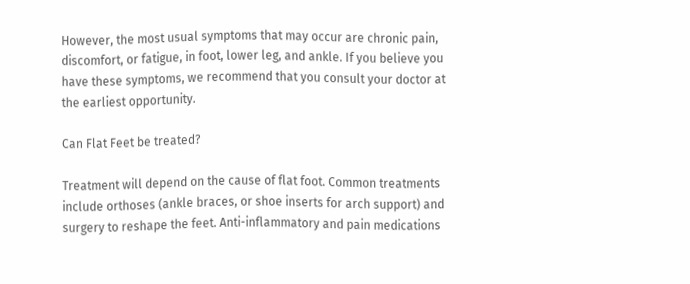However, the most usual symptoms that may occur are chronic pain, discomfort, or fatigue, in foot, lower leg, and ankle. If you believe you have these symptoms, we recommend that you consult your doctor at the earliest opportunity.

Can Flat Feet be treated?

Treatment will depend on the cause of flat foot. Common treatments include orthoses (ankle braces, or shoe inserts for arch support) and surgery to reshape the feet. Anti-inflammatory and pain medications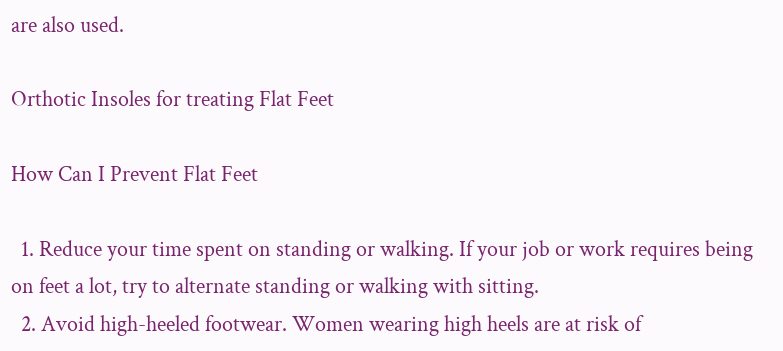are also used.

Orthotic Insoles for treating Flat Feet

How Can I Prevent Flat Feet

  1. Reduce your time spent on standing or walking. If your job or work requires being on feet a lot, try to alternate standing or walking with sitting.
  2. Avoid high-heeled footwear. Women wearing high heels are at risk of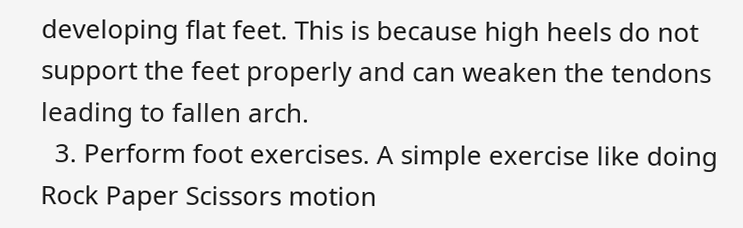developing flat feet. This is because high heels do not support the feet properly and can weaken the tendons leading to fallen arch.
  3. Perform foot exercises. A simple exercise like doing Rock Paper Scissors motion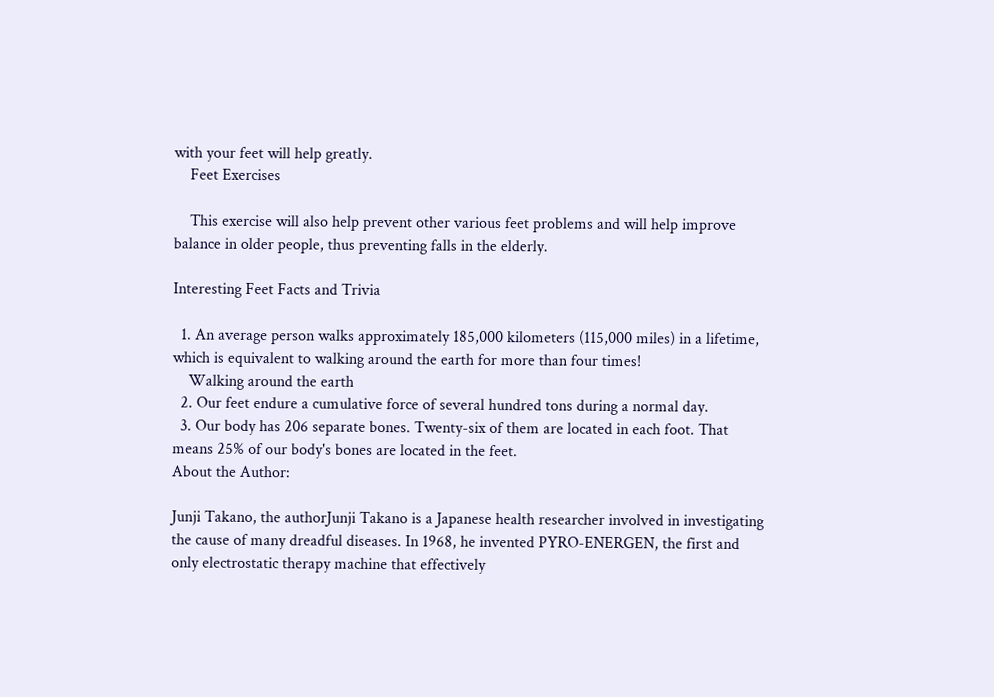with your feet will help greatly.
    Feet Exercises

    This exercise will also help prevent other various feet problems and will help improve balance in older people, thus preventing falls in the elderly.

Interesting Feet Facts and Trivia

  1. An average person walks approximately 185,000 kilometers (115,000 miles) in a lifetime, which is equivalent to walking around the earth for more than four times!
    Walking around the earth
  2. Our feet endure a cumulative force of several hundred tons during a normal day.
  3. Our body has 206 separate bones. Twenty-six of them are located in each foot. That means 25% of our body's bones are located in the feet.
About the Author:

Junji Takano, the authorJunji Takano is a Japanese health researcher involved in investigating the cause of many dreadful diseases. In 1968, he invented PYRO-ENERGEN, the first and only electrostatic therapy machine that effectively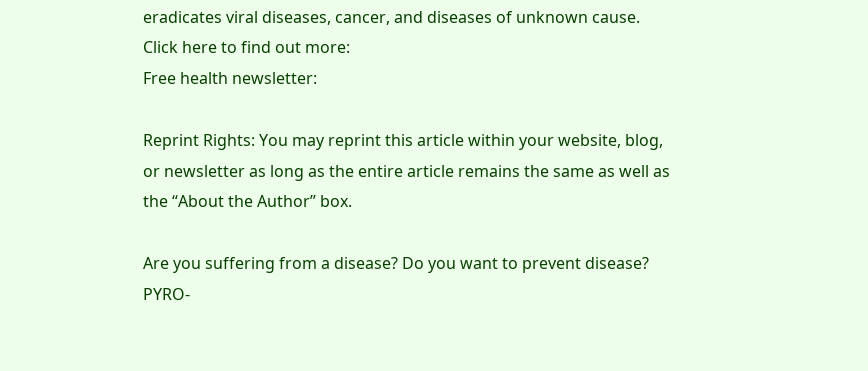eradicates viral diseases, cancer, and diseases of unknown cause.
Click here to find out more:
Free health newsletter:

Reprint Rights: You may reprint this article within your website, blog, or newsletter as long as the entire article remains the same as well as the “About the Author” box.

Are you suffering from a disease? Do you want to prevent disease? PYRO-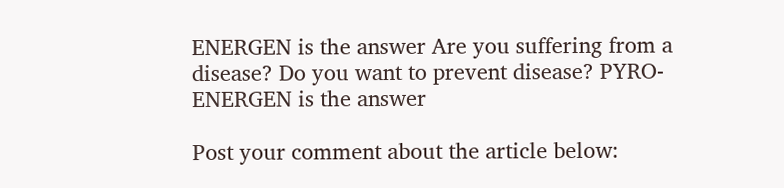ENERGEN is the answer Are you suffering from a disease? Do you want to prevent disease? PYRO-ENERGEN is the answer

Post your comment about the article below: